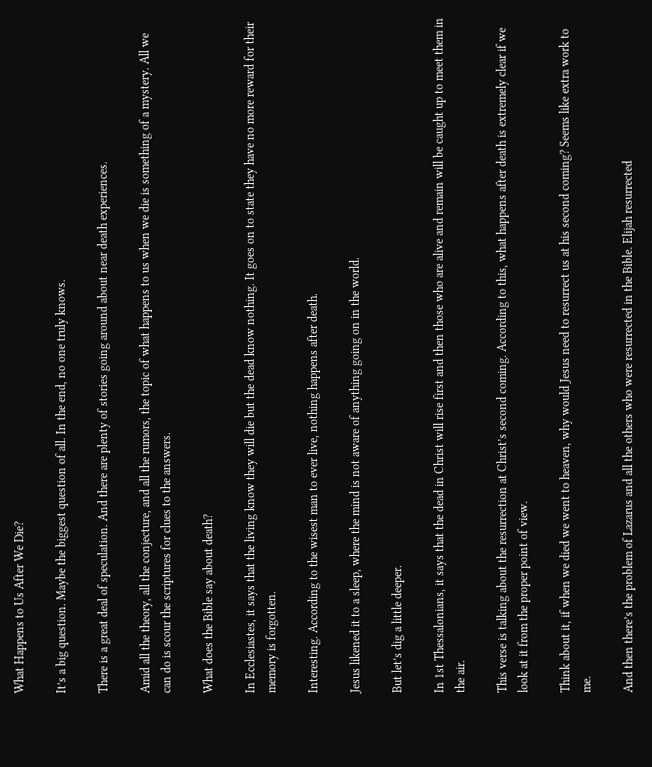What Happens to Us After We Die?

It’s a big question. Maybe the biggest question of all. In the end, no one truly knows.

There is a great deal of speculation. And there are plenty of stories going around about near death experiences.

Amid all the theory, all the conjecture, and all the rumors, the topic of what happens to us when we die is something of a mystery. All we can do is scour the scriptures for clues to the answers.

What does the Bible say about death?

In Ecclesiastes, it says that the living know they will die but the dead know nothing. It goes on to state they have no more reward for their memory is forgotten.

Interesting. According to the wisest man to ever live, nothing happens after death.

Jesus likened it to a sleep, where the mind is not aware of anything going on in the world.

But let’s dig a little deeper.

In 1st Thessalonians, it says that the dead in Christ will rise first and then those who are alive and remain will be caught up to meet them in the air.

This verse is talking about the resurrection at Christ’s second coming. According to this, what happens after death is extremely clear if we look at it from the proper point of view.

Think about it, if when we died we went to heaven, why would Jesus need to resurrect us at his second coming? Seems like extra work to me.

And then there’s the problem of Lazarus and all the others who were resurrected in the Bible. Elijah resurrected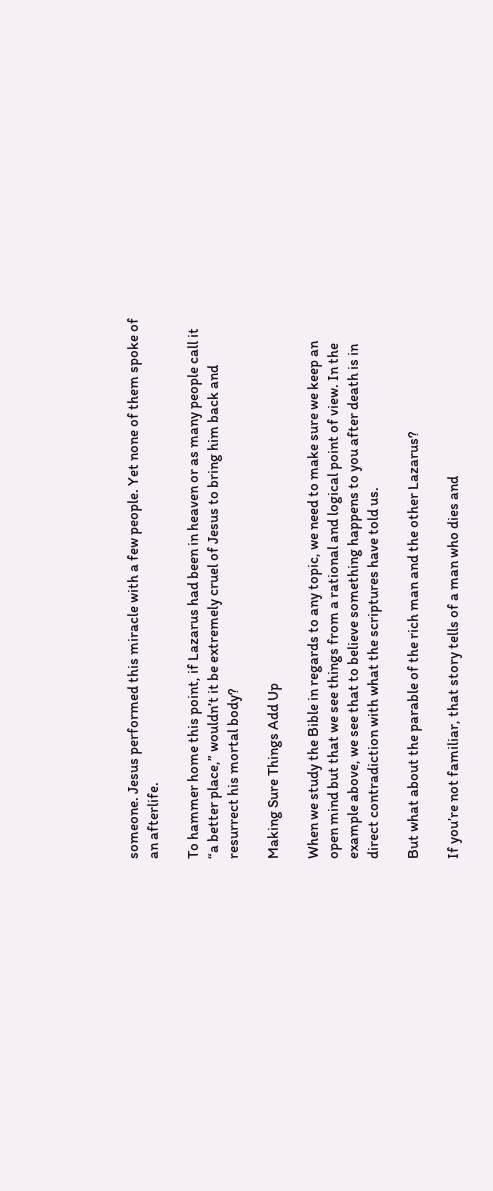someone. Jesus performed this miracle with a few people. Yet none of them spoke of an afterlife.

To hammer home this point, if Lazarus had been in heaven or as many people call it “a better place,” wouldn’t it be extremely cruel of Jesus to bring him back and resurrect his mortal body?

Making Sure Things Add Up

When we study the Bible in regards to any topic, we need to make sure we keep an open mind but that we see things from a rational and logical point of view. In the example above, we see that to believe something happens to you after death is in direct contradiction with what the scriptures have told us.

But what about the parable of the rich man and the other Lazarus?

If you’re not familiar, that story tells of a man who dies and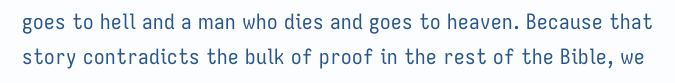goes to hell and a man who dies and goes to heaven. Because that story contradicts the bulk of proof in the rest of the Bible, we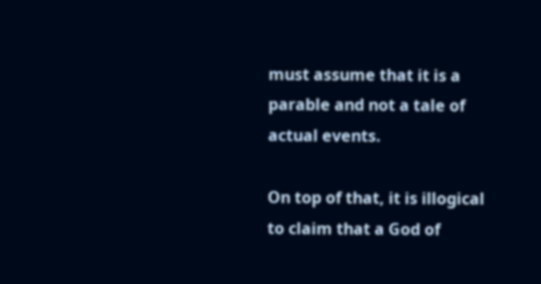must assume that it is a parable and not a tale of actual events.

On top of that, it is illogical to claim that a God of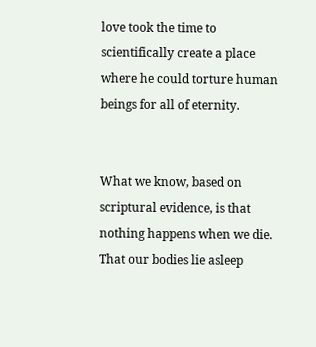love took the time to scientifically create a place where he could torture human beings for all of eternity.


What we know, based on scriptural evidence, is that nothing happens when we die. That our bodies lie asleep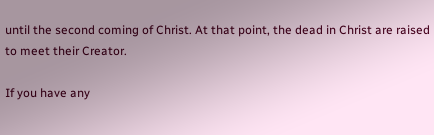until the second coming of Christ. At that point, the dead in Christ are raised to meet their Creator.

If you have any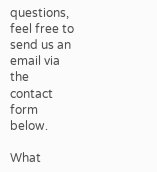questions, feel free to send us an email via the contact form below.

What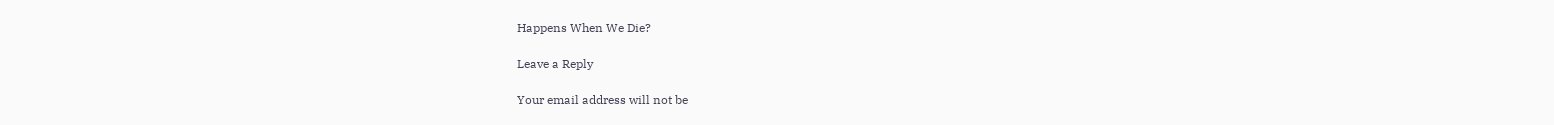Happens When We Die?

Leave a Reply

Your email address will not be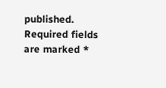published. Required fields are marked *